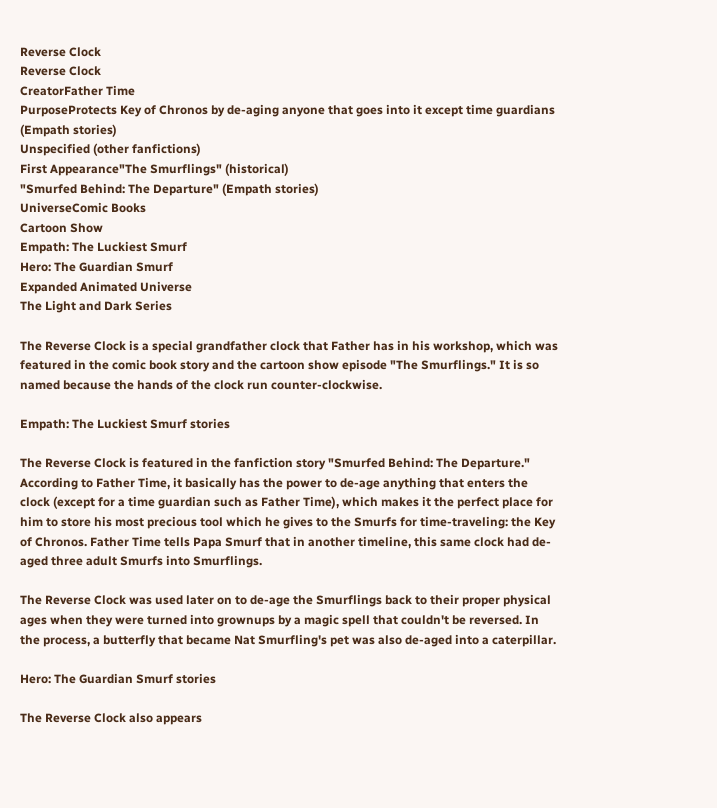Reverse Clock
Reverse Clock
CreatorFather Time
PurposeProtects Key of Chronos by de-aging anyone that goes into it except time guardians (Empath stories)
Unspecified (other fanfictions)
First Appearance"The Smurflings" (historical)
"Smurfed Behind: The Departure" (Empath stories)
UniverseComic Books
Cartoon Show
Empath: The Luckiest Smurf
Hero: The Guardian Smurf
Expanded Animated Universe
The Light and Dark Series

The Reverse Clock is a special grandfather clock that Father has in his workshop, which was featured in the comic book story and the cartoon show episode "The Smurflings." It is so named because the hands of the clock run counter-clockwise.

Empath: The Luckiest Smurf stories

The Reverse Clock is featured in the fanfiction story "Smurfed Behind: The Departure." According to Father Time, it basically has the power to de-age anything that enters the clock (except for a time guardian such as Father Time), which makes it the perfect place for him to store his most precious tool which he gives to the Smurfs for time-traveling: the Key of Chronos. Father Time tells Papa Smurf that in another timeline, this same clock had de-aged three adult Smurfs into Smurflings.

The Reverse Clock was used later on to de-age the Smurflings back to their proper physical ages when they were turned into grownups by a magic spell that couldn't be reversed. In the process, a butterfly that became Nat Smurfling's pet was also de-aged into a caterpillar.

Hero: The Guardian Smurf stories

The Reverse Clock also appears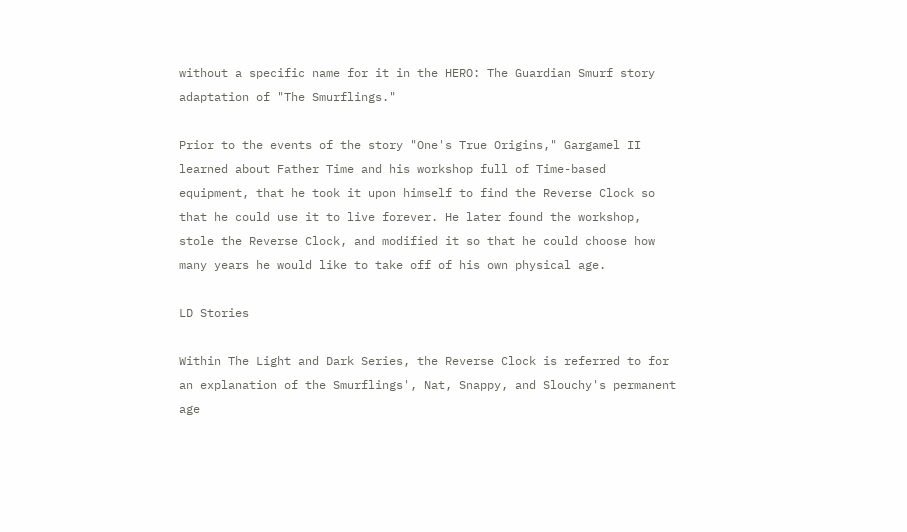without a specific name for it in the HERO: The Guardian Smurf story adaptation of "The Smurflings."

Prior to the events of the story "One's True Origins," Gargamel II learned about Father Time and his workshop full of Time-based equipment, that he took it upon himself to find the Reverse Clock so that he could use it to live forever. He later found the workshop, stole the Reverse Clock, and modified it so that he could choose how many years he would like to take off of his own physical age.

LD Stories

Within The Light and Dark Series, the Reverse Clock is referred to for an explanation of the Smurflings', Nat, Snappy, and Slouchy's permanent age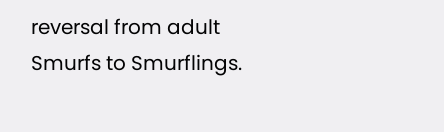reversal from adult Smurfs to Smurflings.